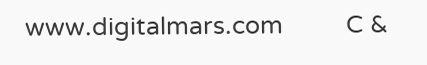www.digitalmars.com         C &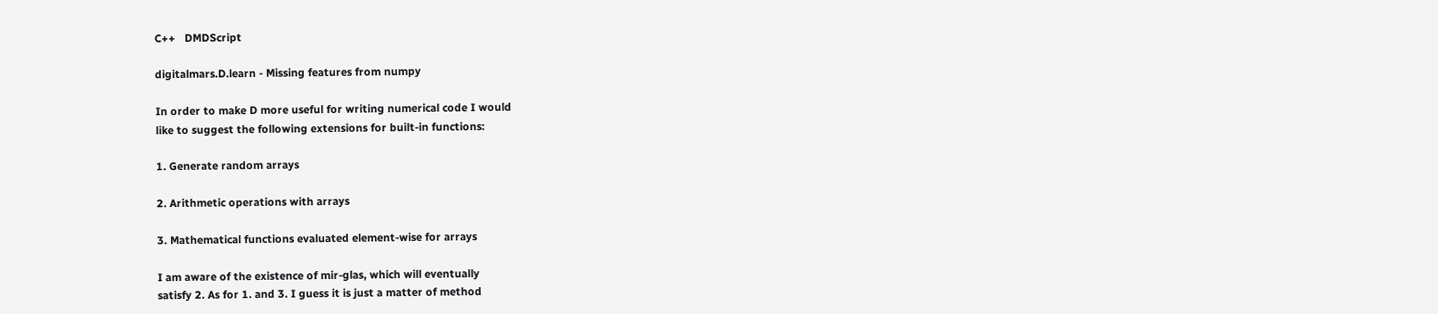C++   DMDScript

digitalmars.D.learn - Missing features from numpy

In order to make D more useful for writing numerical code I would
like to suggest the following extensions for built-in functions:

1. Generate random arrays

2. Arithmetic operations with arrays

3. Mathematical functions evaluated element-wise for arrays

I am aware of the existence of mir-glas, which will eventually
satisfy 2. As for 1. and 3. I guess it is just a matter of method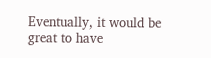Eventually, it would be great to have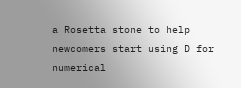a Rosetta stone to help
newcomers start using D for numerical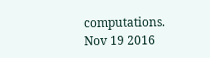computations.
Nov 19 2016